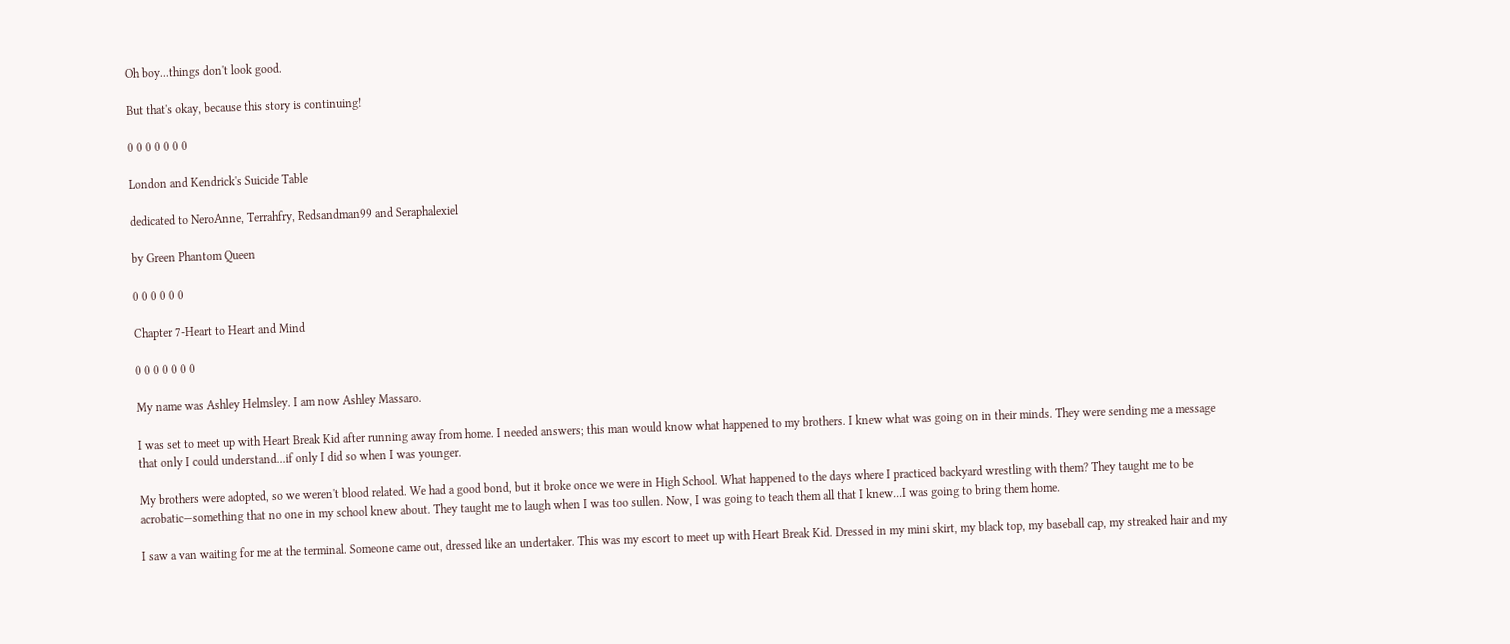Oh boy...things don't look good.

But that's okay, because this story is continuing!

0 0 0 0 0 0 0

London and Kendrick's Suicide Table

dedicated to NeroAnne, Terrahfry, Redsandman99 and Seraphalexiel

by Green Phantom Queen

0 0 0 0 0 0

Chapter 7-Heart to Heart and Mind

0 0 0 0 0 0 0

My name was Ashley Helmsley. I am now Ashley Massaro.

I was set to meet up with Heart Break Kid after running away from home. I needed answers; this man would know what happened to my brothers. I knew what was going on in their minds. They were sending me a message that only I could understand...if only I did so when I was younger.

My brothers were adopted, so we weren't blood related. We had a good bond, but it broke once we were in High School. What happened to the days where I practiced backyard wrestling with them? They taught me to be acrobatic—something that no one in my school knew about. They taught me to laugh when I was too sullen. Now, I was going to teach them all that I knew...I was going to bring them home.

I saw a van waiting for me at the terminal. Someone came out, dressed like an undertaker. This was my escort to meet up with Heart Break Kid. Dressed in my mini skirt, my black top, my baseball cap, my streaked hair and my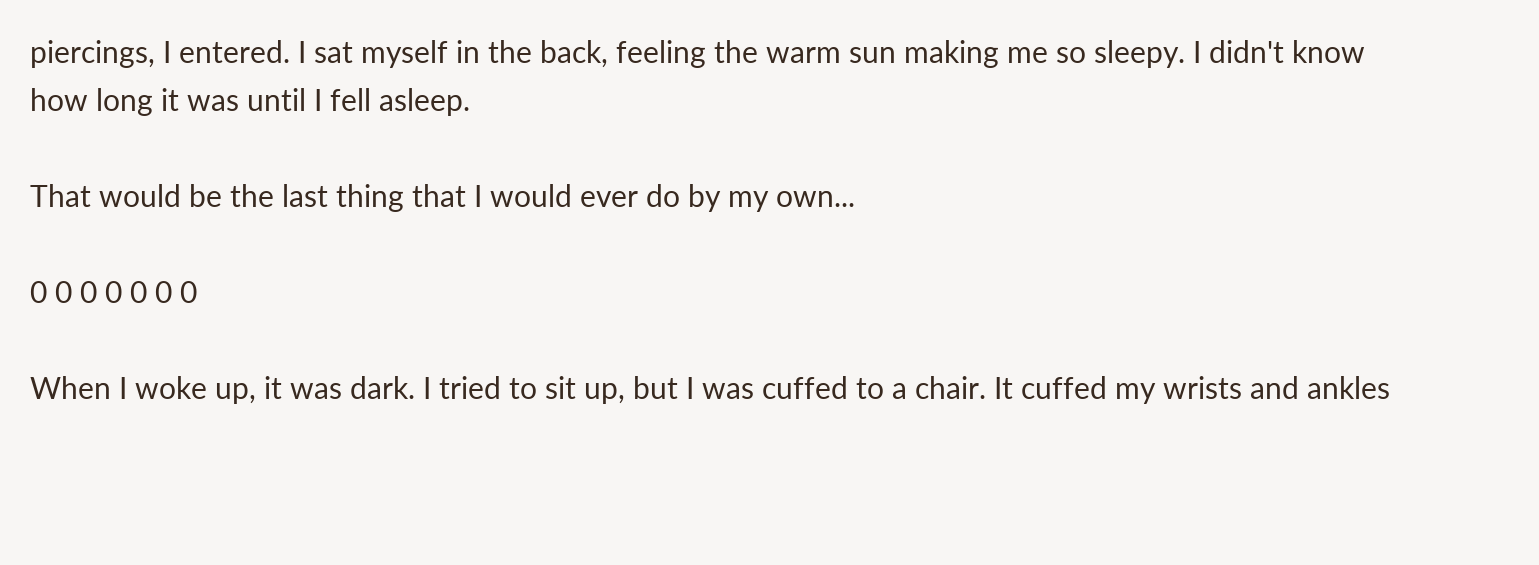piercings, I entered. I sat myself in the back, feeling the warm sun making me so sleepy. I didn't know how long it was until I fell asleep.

That would be the last thing that I would ever do by my own...

0 0 0 0 0 0 0

When I woke up, it was dark. I tried to sit up, but I was cuffed to a chair. It cuffed my wrists and ankles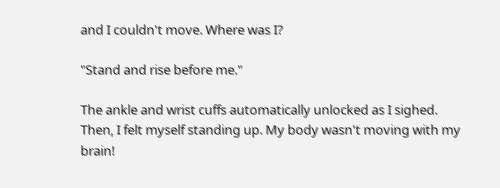and I couldn't move. Where was I?

"Stand and rise before me."

The ankle and wrist cuffs automatically unlocked as I sighed. Then, I felt myself standing up. My body wasn't moving with my brain!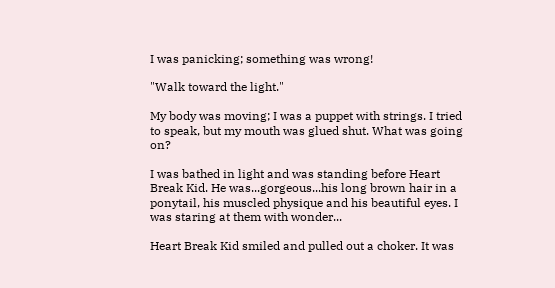I was panicking; something was wrong!

"Walk toward the light."

My body was moving; I was a puppet with strings. I tried to speak, but my mouth was glued shut. What was going on?

I was bathed in light and was standing before Heart Break Kid. He was...gorgeous...his long brown hair in a ponytail, his muscled physique and his beautiful eyes. I was staring at them with wonder...

Heart Break Kid smiled and pulled out a choker. It was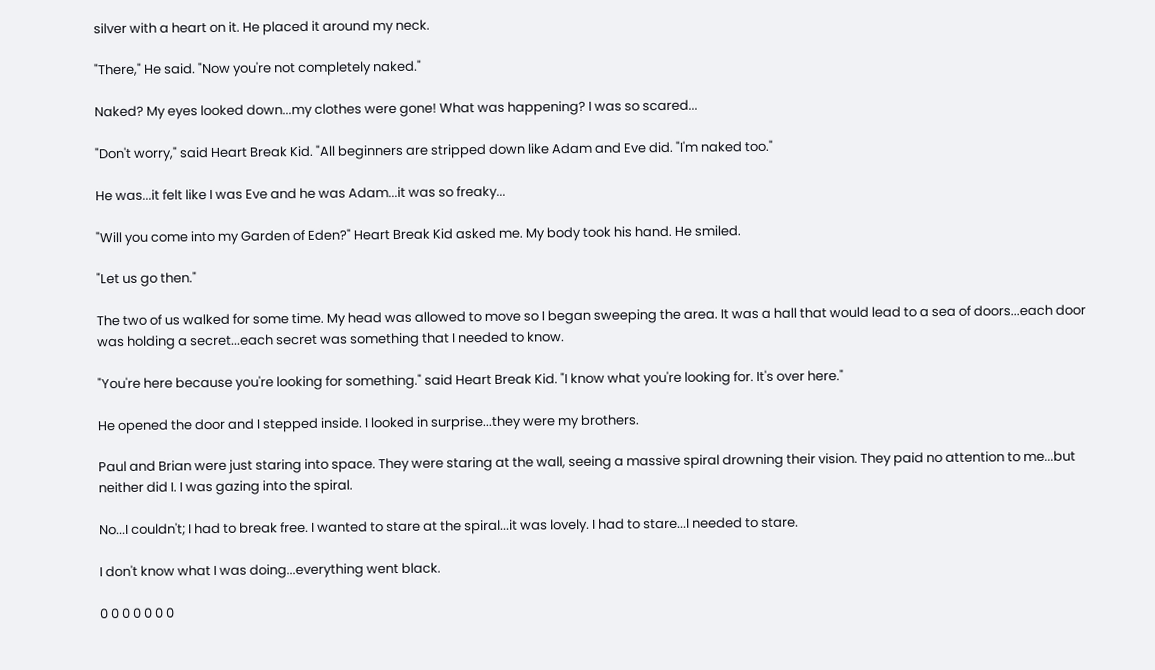silver with a heart on it. He placed it around my neck.

"There," He said. "Now you're not completely naked."

Naked? My eyes looked down...my clothes were gone! What was happening? I was so scared...

"Don't worry," said Heart Break Kid. "All beginners are stripped down like Adam and Eve did. "I'm naked too."

He was...it felt like I was Eve and he was Adam...it was so freaky...

"Will you come into my Garden of Eden?" Heart Break Kid asked me. My body took his hand. He smiled.

"Let us go then."

The two of us walked for some time. My head was allowed to move so I began sweeping the area. It was a hall that would lead to a sea of doors...each door was holding a secret...each secret was something that I needed to know.

"You're here because you're looking for something." said Heart Break Kid. "I know what you're looking for. It's over here."

He opened the door and I stepped inside. I looked in surprise...they were my brothers.

Paul and Brian were just staring into space. They were staring at the wall, seeing a massive spiral drowning their vision. They paid no attention to me...but neither did I. I was gazing into the spiral.

No...I couldn't; I had to break free. I wanted to stare at the spiral...it was lovely. I had to stare...I needed to stare.

I don't know what I was doing...everything went black.

0 0 0 0 0 0 0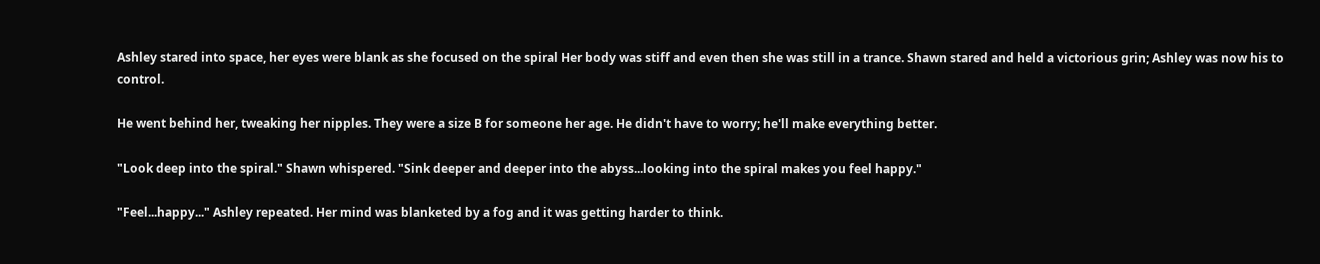Ashley stared into space, her eyes were blank as she focused on the spiral Her body was stiff and even then she was still in a trance. Shawn stared and held a victorious grin; Ashley was now his to control.

He went behind her, tweaking her nipples. They were a size B for someone her age. He didn't have to worry; he'll make everything better.

"Look deep into the spiral." Shawn whispered. "Sink deeper and deeper into the abyss...looking into the spiral makes you feel happy."

"Feel...happy..." Ashley repeated. Her mind was blanketed by a fog and it was getting harder to think.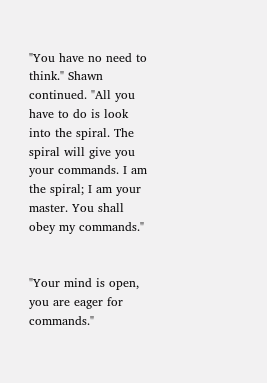"You have no need to think." Shawn continued. "All you have to do is look into the spiral. The spiral will give you your commands. I am the spiral; I am your master. You shall obey my commands."


"Your mind is open, you are eager for commands."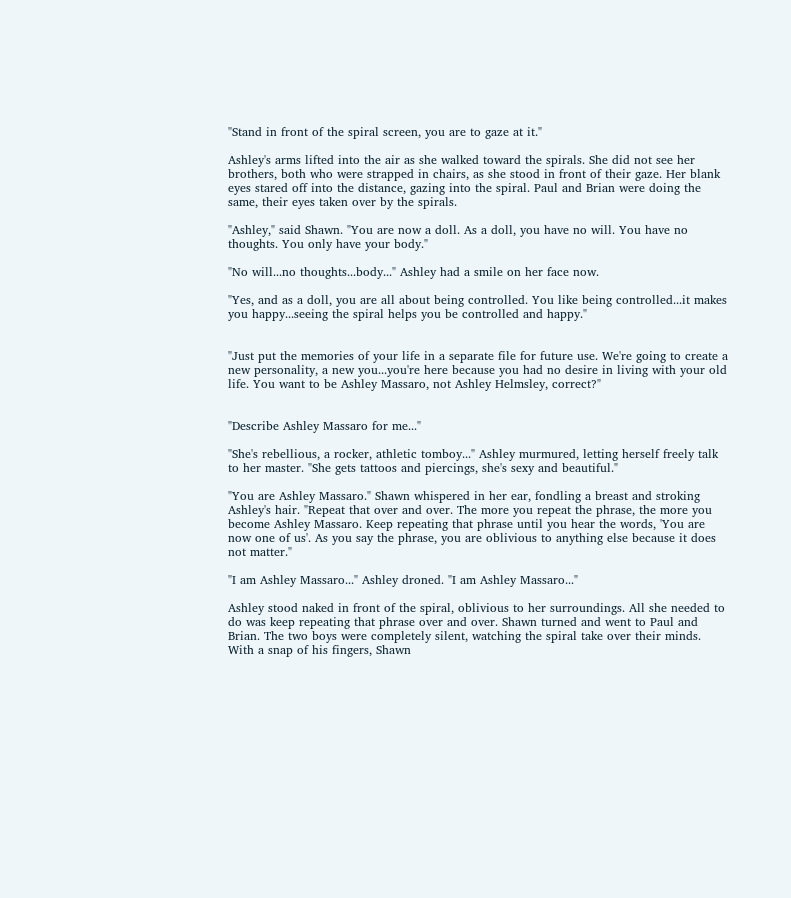"Stand in front of the spiral screen, you are to gaze at it."

Ashley's arms lifted into the air as she walked toward the spirals. She did not see her brothers, both who were strapped in chairs, as she stood in front of their gaze. Her blank eyes stared off into the distance, gazing into the spiral. Paul and Brian were doing the same, their eyes taken over by the spirals.

"Ashley," said Shawn. "You are now a doll. As a doll, you have no will. You have no thoughts. You only have your body."

"No will...no thoughts...body..." Ashley had a smile on her face now.

"Yes, and as a doll, you are all about being controlled. You like being controlled...it makes you happy...seeing the spiral helps you be controlled and happy."


"Just put the memories of your life in a separate file for future use. We're going to create a new personality, a new you...you're here because you had no desire in living with your old life. You want to be Ashley Massaro, not Ashley Helmsley, correct?"


"Describe Ashley Massaro for me..."

"She's rebellious, a rocker, athletic tomboy..." Ashley murmured, letting herself freely talk to her master. "She gets tattoos and piercings, she's sexy and beautiful."

"You are Ashley Massaro." Shawn whispered in her ear, fondling a breast and stroking Ashley's hair. "Repeat that over and over. The more you repeat the phrase, the more you become Ashley Massaro. Keep repeating that phrase until you hear the words, 'You are now one of us'. As you say the phrase, you are oblivious to anything else because it does not matter."

"I am Ashley Massaro..." Ashley droned. "I am Ashley Massaro..."

Ashley stood naked in front of the spiral, oblivious to her surroundings. All she needed to do was keep repeating that phrase over and over. Shawn turned and went to Paul and Brian. The two boys were completely silent, watching the spiral take over their minds. With a snap of his fingers, Shawn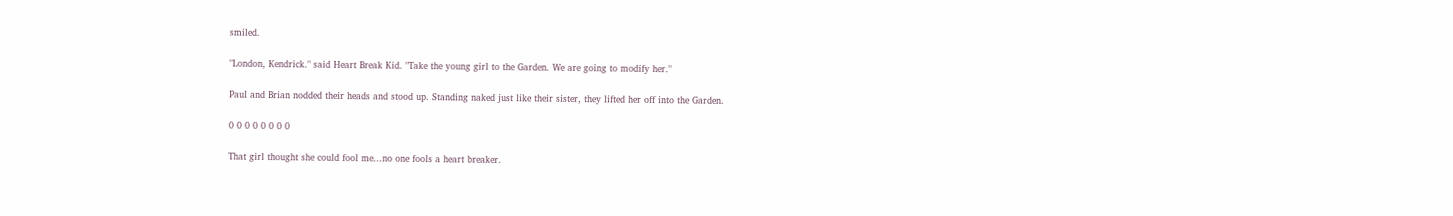smiled.

"London, Kendrick." said Heart Break Kid. "Take the young girl to the Garden. We are going to modify her."

Paul and Brian nodded their heads and stood up. Standing naked just like their sister, they lifted her off into the Garden.

0 0 0 0 0 0 0 0

That girl thought she could fool me...no one fools a heart breaker.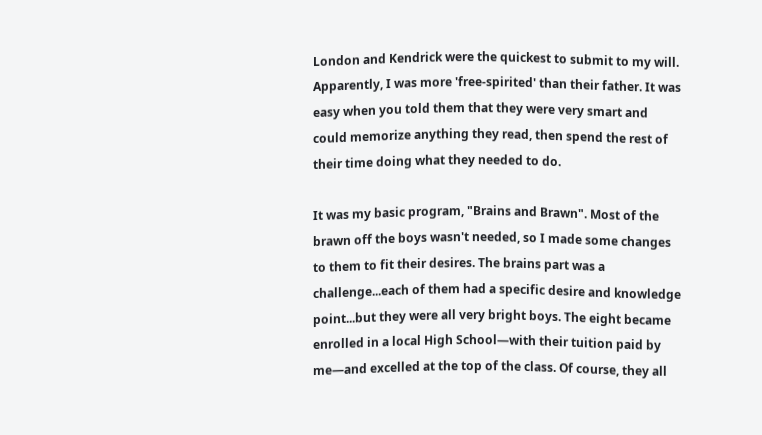London and Kendrick were the quickest to submit to my will. Apparently, I was more 'free-spirited' than their father. It was easy when you told them that they were very smart and could memorize anything they read, then spend the rest of their time doing what they needed to do.

It was my basic program, "Brains and Brawn". Most of the brawn off the boys wasn't needed, so I made some changes to them to fit their desires. The brains part was a challenge...each of them had a specific desire and knowledge point...but they were all very bright boys. The eight became enrolled in a local High School—with their tuition paid by me—and excelled at the top of the class. Of course, they all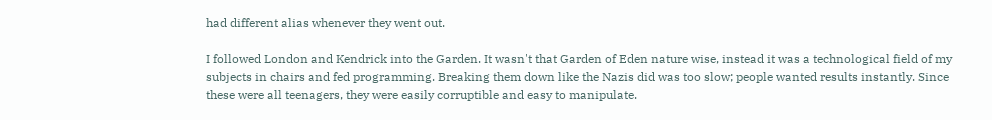had different alias whenever they went out.

I followed London and Kendrick into the Garden. It wasn't that Garden of Eden nature wise, instead it was a technological field of my subjects in chairs and fed programming. Breaking them down like the Nazis did was too slow; people wanted results instantly. Since these were all teenagers, they were easily corruptible and easy to manipulate.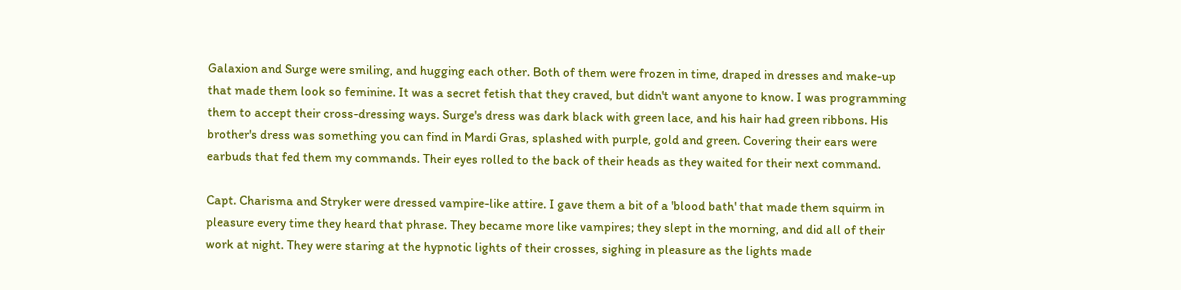Galaxion and Surge were smiling, and hugging each other. Both of them were frozen in time, draped in dresses and make-up that made them look so feminine. It was a secret fetish that they craved, but didn't want anyone to know. I was programming them to accept their cross-dressing ways. Surge's dress was dark black with green lace, and his hair had green ribbons. His brother's dress was something you can find in Mardi Gras, splashed with purple, gold and green. Covering their ears were earbuds that fed them my commands. Their eyes rolled to the back of their heads as they waited for their next command.

Capt. Charisma and Stryker were dressed vampire-like attire. I gave them a bit of a 'blood bath' that made them squirm in pleasure every time they heard that phrase. They became more like vampires; they slept in the morning, and did all of their work at night. They were staring at the hypnotic lights of their crosses, sighing in pleasure as the lights made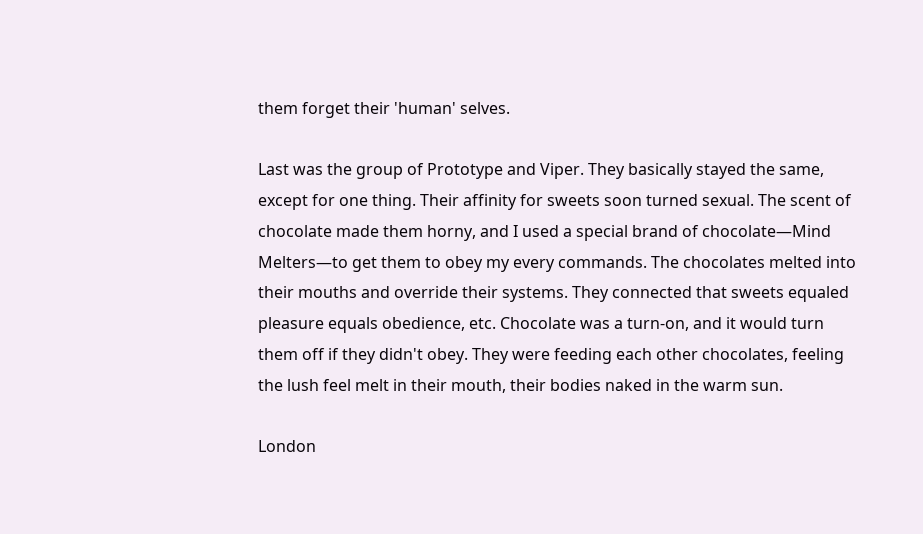them forget their 'human' selves.

Last was the group of Prototype and Viper. They basically stayed the same, except for one thing. Their affinity for sweets soon turned sexual. The scent of chocolate made them horny, and I used a special brand of chocolate—Mind Melters—to get them to obey my every commands. The chocolates melted into their mouths and override their systems. They connected that sweets equaled pleasure equals obedience, etc. Chocolate was a turn-on, and it would turn them off if they didn't obey. They were feeding each other chocolates, feeling the lush feel melt in their mouth, their bodies naked in the warm sun.

London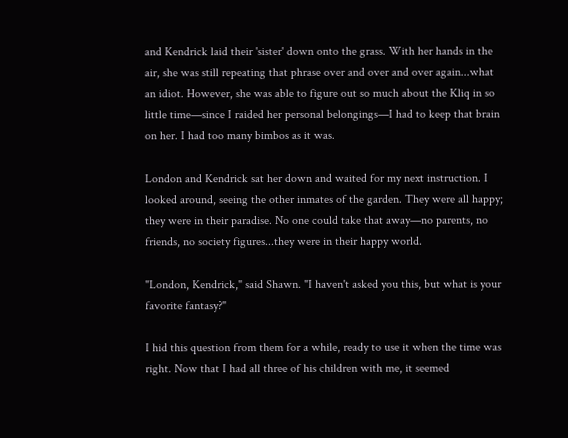and Kendrick laid their 'sister' down onto the grass. With her hands in the air, she was still repeating that phrase over and over and over again...what an idiot. However, she was able to figure out so much about the Kliq in so little time—since I raided her personal belongings—I had to keep that brain on her. I had too many bimbos as it was.

London and Kendrick sat her down and waited for my next instruction. I looked around, seeing the other inmates of the garden. They were all happy; they were in their paradise. No one could take that away—no parents, no friends, no society figures...they were in their happy world.

"London, Kendrick," said Shawn. "I haven't asked you this, but what is your favorite fantasy?"

I hid this question from them for a while, ready to use it when the time was right. Now that I had all three of his children with me, it seemed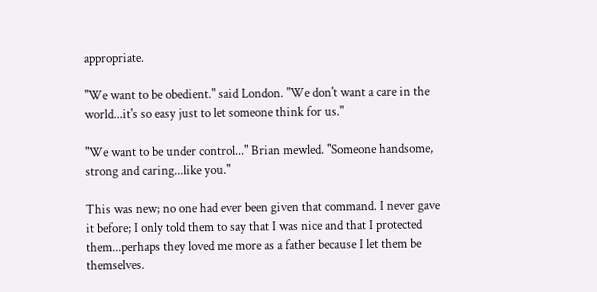appropriate.

"We want to be obedient." said London. "We don't want a care in the world...it's so easy just to let someone think for us."

"We want to be under control..." Brian mewled. "Someone handsome, strong and caring...like you."

This was new; no one had ever been given that command. I never gave it before; I only told them to say that I was nice and that I protected them...perhaps they loved me more as a father because I let them be themselves.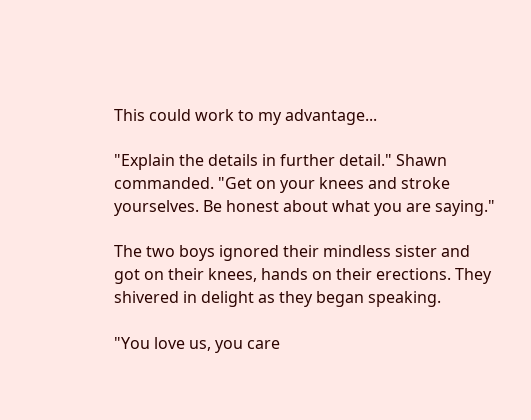This could work to my advantage...

"Explain the details in further detail." Shawn commanded. "Get on your knees and stroke yourselves. Be honest about what you are saying."

The two boys ignored their mindless sister and got on their knees, hands on their erections. They shivered in delight as they began speaking.

"You love us, you care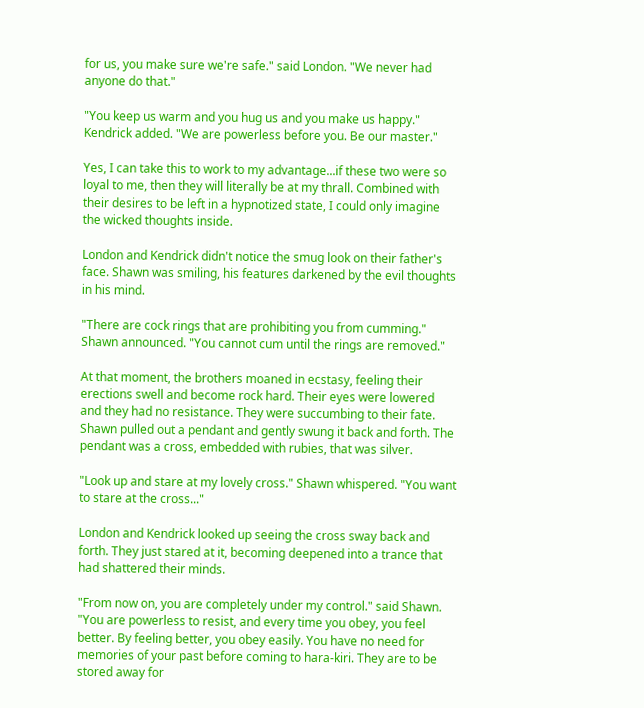for us, you make sure we're safe." said London. "We never had anyone do that."

"You keep us warm and you hug us and you make us happy." Kendrick added. "We are powerless before you. Be our master."

Yes, I can take this to work to my advantage...if these two were so loyal to me, then they will literally be at my thrall. Combined with their desires to be left in a hypnotized state, I could only imagine the wicked thoughts inside.

London and Kendrick didn't notice the smug look on their father's face. Shawn was smiling, his features darkened by the evil thoughts in his mind.

"There are cock rings that are prohibiting you from cumming." Shawn announced. "You cannot cum until the rings are removed."

At that moment, the brothers moaned in ecstasy, feeling their erections swell and become rock hard. Their eyes were lowered and they had no resistance. They were succumbing to their fate. Shawn pulled out a pendant and gently swung it back and forth. The pendant was a cross, embedded with rubies, that was silver.

"Look up and stare at my lovely cross." Shawn whispered. "You want to stare at the cross..."

London and Kendrick looked up seeing the cross sway back and forth. They just stared at it, becoming deepened into a trance that had shattered their minds.

"From now on, you are completely under my control." said Shawn. "You are powerless to resist, and every time you obey, you feel better. By feeling better, you obey easily. You have no need for memories of your past before coming to hara-kiri. They are to be stored away for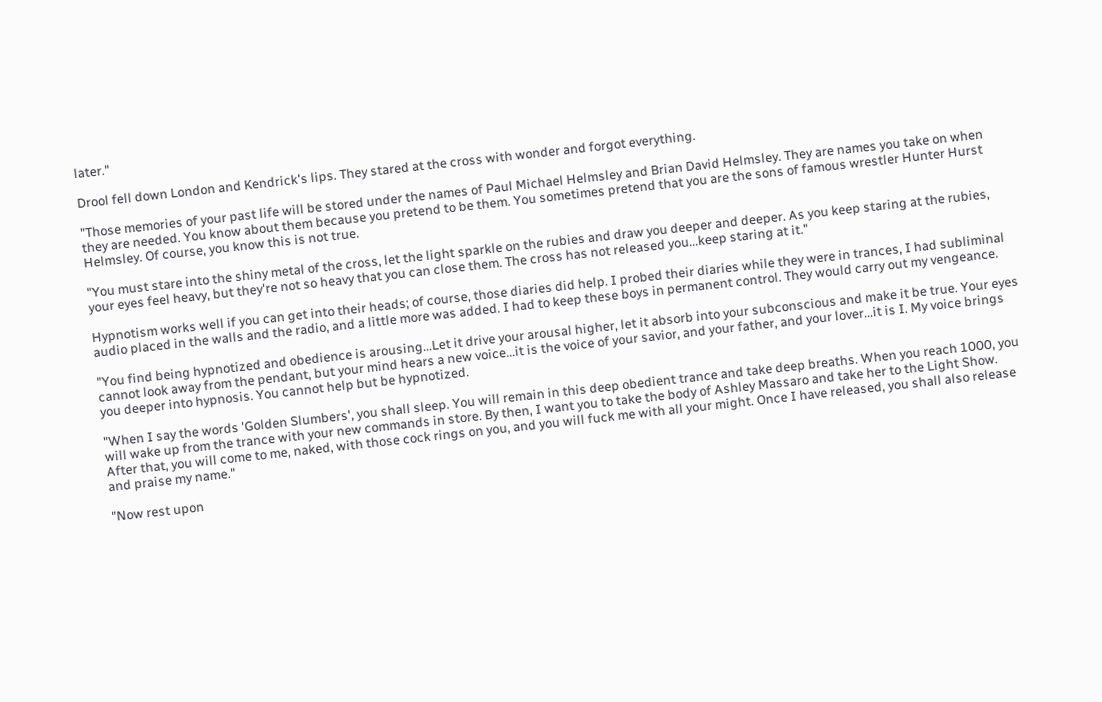later."

Drool fell down London and Kendrick's lips. They stared at the cross with wonder and forgot everything.

"Those memories of your past life will be stored under the names of Paul Michael Helmsley and Brian David Helmsley. They are names you take on when they are needed. You know about them because you pretend to be them. You sometimes pretend that you are the sons of famous wrestler Hunter Hurst Helmsley. Of course, you know this is not true.

"You must stare into the shiny metal of the cross, let the light sparkle on the rubies and draw you deeper and deeper. As you keep staring at the rubies, your eyes feel heavy, but they're not so heavy that you can close them. The cross has not released you...keep staring at it."

Hypnotism works well if you can get into their heads; of course, those diaries did help. I probed their diaries while they were in trances, I had subliminal audio placed in the walls and the radio, and a little more was added. I had to keep these boys in permanent control. They would carry out my vengeance.

"You find being hypnotized and obedience is arousing...Let it drive your arousal higher, let it absorb into your subconscious and make it be true. Your eyes cannot look away from the pendant, but your mind hears a new voice...it is the voice of your savior, and your father, and your lover...it is I. My voice brings you deeper into hypnosis. You cannot help but be hypnotized.

"When I say the words 'Golden Slumbers', you shall sleep. You will remain in this deep obedient trance and take deep breaths. When you reach 1000, you will wake up from the trance with your new commands in store. By then, I want you to take the body of Ashley Massaro and take her to the Light Show. After that, you will come to me, naked, with those cock rings on you, and you will fuck me with all your might. Once I have released, you shall also release and praise my name."

"Now rest upon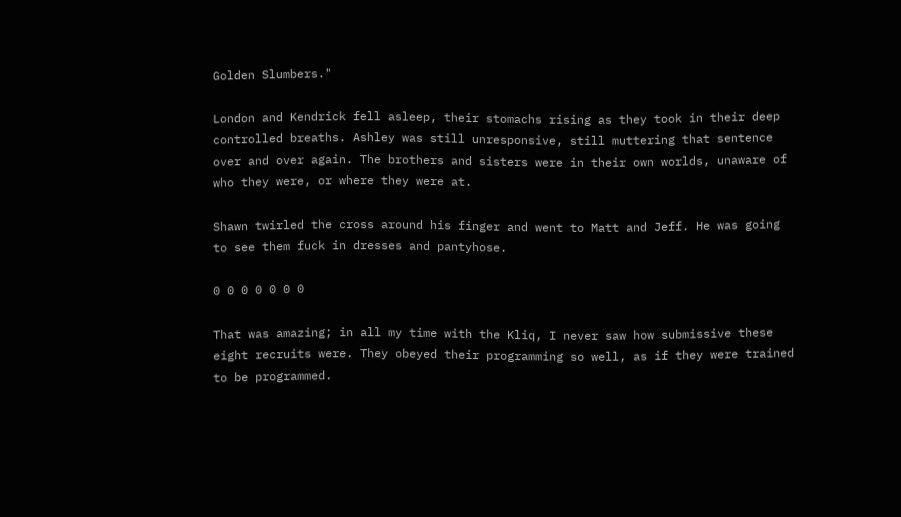Golden Slumbers."

London and Kendrick fell asleep, their stomachs rising as they took in their deep controlled breaths. Ashley was still unresponsive, still muttering that sentence over and over again. The brothers and sisters were in their own worlds, unaware of who they were, or where they were at.

Shawn twirled the cross around his finger and went to Matt and Jeff. He was going to see them fuck in dresses and pantyhose.

0 0 0 0 0 0 0

That was amazing; in all my time with the Kliq, I never saw how submissive these eight recruits were. They obeyed their programming so well, as if they were trained to be programmed.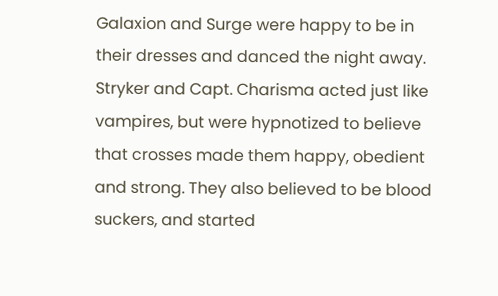Galaxion and Surge were happy to be in their dresses and danced the night away. Stryker and Capt. Charisma acted just like vampires, but were hypnotized to believe that crosses made them happy, obedient and strong. They also believed to be blood suckers, and started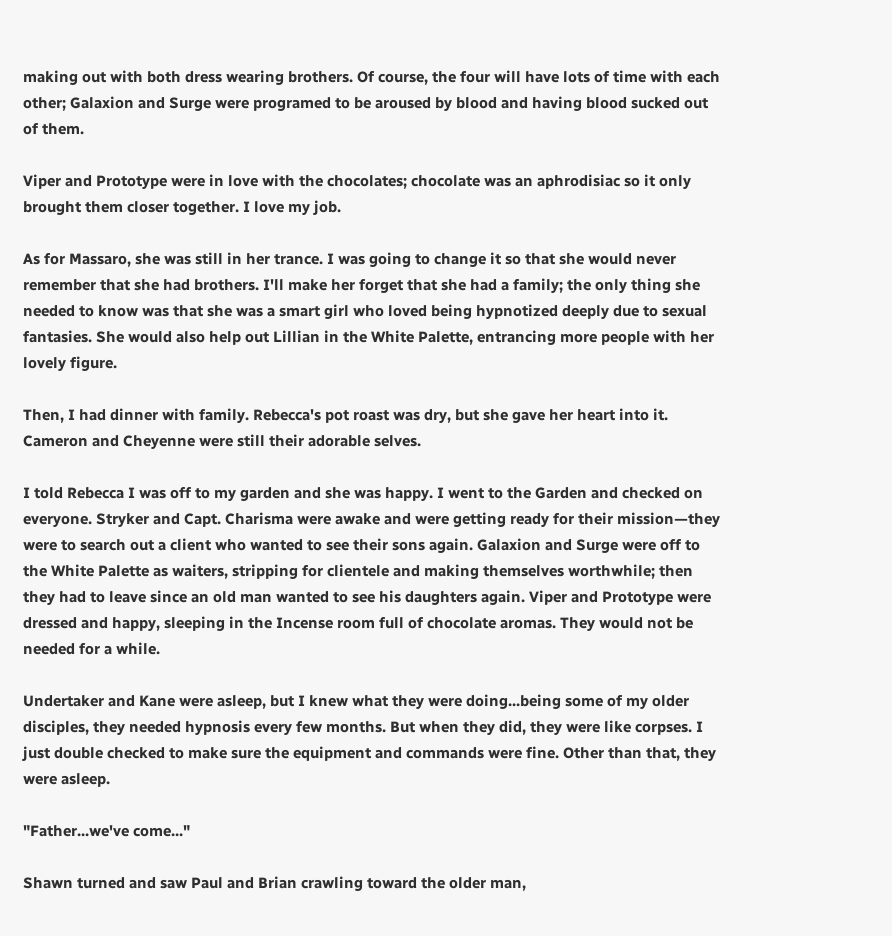making out with both dress wearing brothers. Of course, the four will have lots of time with each other; Galaxion and Surge were programed to be aroused by blood and having blood sucked out of them.

Viper and Prototype were in love with the chocolates; chocolate was an aphrodisiac so it only brought them closer together. I love my job.

As for Massaro, she was still in her trance. I was going to change it so that she would never remember that she had brothers. I'll make her forget that she had a family; the only thing she needed to know was that she was a smart girl who loved being hypnotized deeply due to sexual fantasies. She would also help out Lillian in the White Palette, entrancing more people with her lovely figure.

Then, I had dinner with family. Rebecca's pot roast was dry, but she gave her heart into it. Cameron and Cheyenne were still their adorable selves.

I told Rebecca I was off to my garden and she was happy. I went to the Garden and checked on everyone. Stryker and Capt. Charisma were awake and were getting ready for their mission—they were to search out a client who wanted to see their sons again. Galaxion and Surge were off to the White Palette as waiters, stripping for clientele and making themselves worthwhile; then they had to leave since an old man wanted to see his daughters again. Viper and Prototype were dressed and happy, sleeping in the Incense room full of chocolate aromas. They would not be needed for a while.

Undertaker and Kane were asleep, but I knew what they were doing...being some of my older disciples, they needed hypnosis every few months. But when they did, they were like corpses. I just double checked to make sure the equipment and commands were fine. Other than that, they were asleep.

"Father...we've come..."

Shawn turned and saw Paul and Brian crawling toward the older man,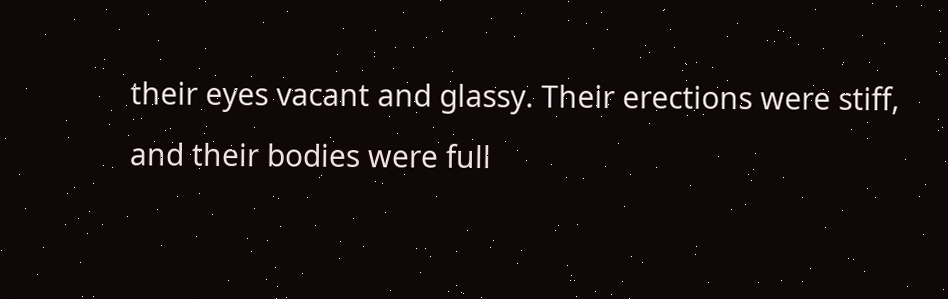their eyes vacant and glassy. Their erections were stiff, and their bodies were full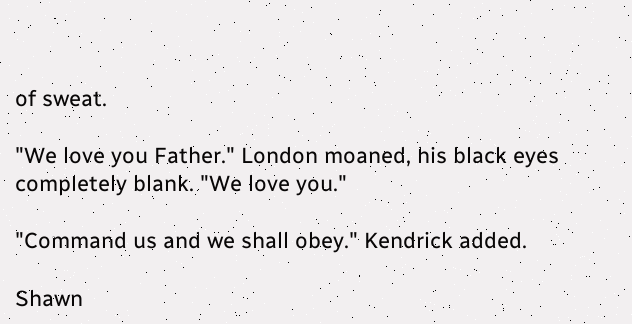of sweat.

"We love you Father." London moaned, his black eyes completely blank. "We love you."

"Command us and we shall obey." Kendrick added.

Shawn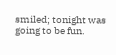smiled; tonight was going to be fun.